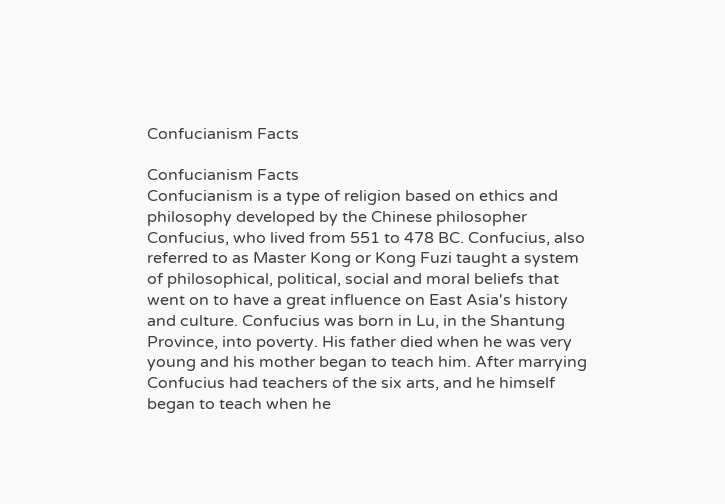Confucianism Facts

Confucianism Facts
Confucianism is a type of religion based on ethics and philosophy developed by the Chinese philosopher Confucius, who lived from 551 to 478 BC. Confucius, also referred to as Master Kong or Kong Fuzi taught a system of philosophical, political, social and moral beliefs that went on to have a great influence on East Asia's history and culture. Confucius was born in Lu, in the Shantung Province, into poverty. His father died when he was very young and his mother began to teach him. After marrying Confucius had teachers of the six arts, and he himself began to teach when he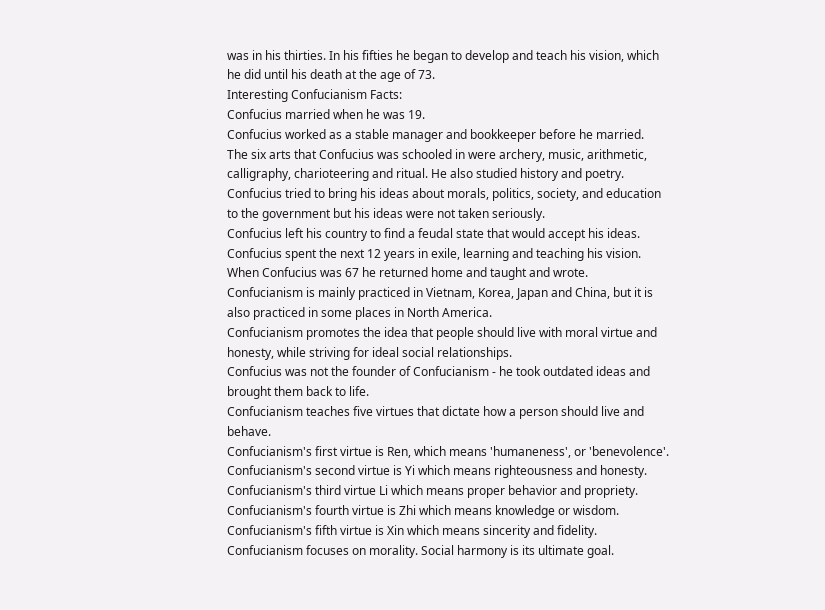was in his thirties. In his fifties he began to develop and teach his vision, which he did until his death at the age of 73.
Interesting Confucianism Facts:
Confucius married when he was 19.
Confucius worked as a stable manager and bookkeeper before he married.
The six arts that Confucius was schooled in were archery, music, arithmetic, calligraphy, charioteering and ritual. He also studied history and poetry.
Confucius tried to bring his ideas about morals, politics, society, and education to the government but his ideas were not taken seriously.
Confucius left his country to find a feudal state that would accept his ideas.
Confucius spent the next 12 years in exile, learning and teaching his vision.
When Confucius was 67 he returned home and taught and wrote.
Confucianism is mainly practiced in Vietnam, Korea, Japan and China, but it is also practiced in some places in North America.
Confucianism promotes the idea that people should live with moral virtue and honesty, while striving for ideal social relationships.
Confucius was not the founder of Confucianism - he took outdated ideas and brought them back to life.
Confucianism teaches five virtues that dictate how a person should live and behave.
Confucianism's first virtue is Ren, which means 'humaneness', or 'benevolence'.
Confucianism's second virtue is Yi which means righteousness and honesty.
Confucianism's third virtue Li which means proper behavior and propriety.
Confucianism's fourth virtue is Zhi which means knowledge or wisdom.
Confucianism's fifth virtue is Xin which means sincerity and fidelity.
Confucianism focuses on morality. Social harmony is its ultimate goal.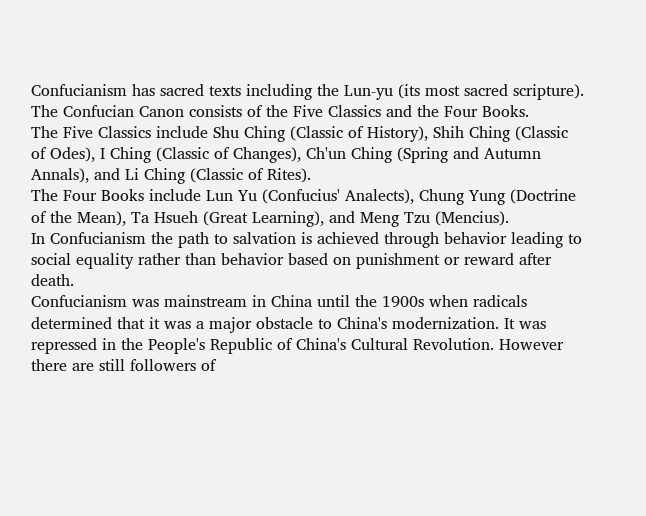Confucianism has sacred texts including the Lun-yu (its most sacred scripture).
The Confucian Canon consists of the Five Classics and the Four Books.
The Five Classics include Shu Ching (Classic of History), Shih Ching (Classic of Odes), I Ching (Classic of Changes), Ch'un Ching (Spring and Autumn Annals), and Li Ching (Classic of Rites).
The Four Books include Lun Yu (Confucius' Analects), Chung Yung (Doctrine of the Mean), Ta Hsueh (Great Learning), and Meng Tzu (Mencius).
In Confucianism the path to salvation is achieved through behavior leading to social equality rather than behavior based on punishment or reward after death.
Confucianism was mainstream in China until the 1900s when radicals determined that it was a major obstacle to China's modernization. It was repressed in the People's Republic of China's Cultural Revolution. However there are still followers of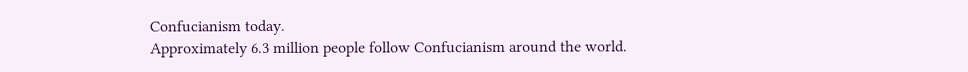Confucianism today.
Approximately 6.3 million people follow Confucianism around the world.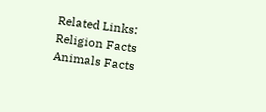Related Links:
Religion Facts
Animals Facts